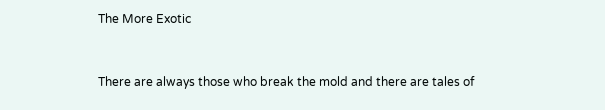The More Exotic


There are always those who break the mold and there are tales of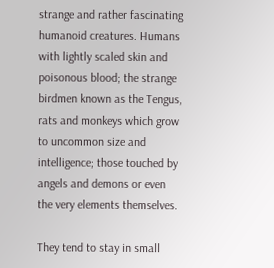strange and rather fascinating humanoid creatures. Humans with lightly scaled skin and poisonous blood; the strange birdmen known as the Tengus, rats and monkeys which grow to uncommon size and intelligence; those touched by angels and demons or even the very elements themselves.

They tend to stay in small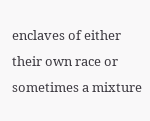enclaves of either their own race or sometimes a mixture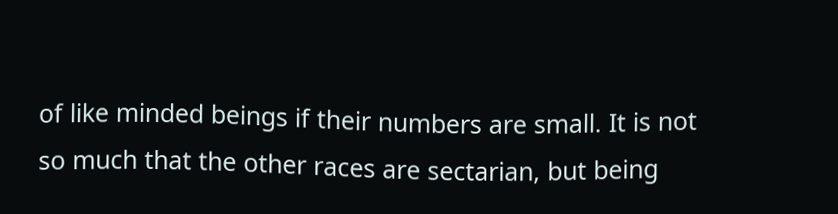of like minded beings if their numbers are small. It is not so much that the other races are sectarian, but being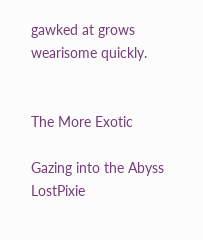gawked at grows wearisome quickly.


The More Exotic

Gazing into the Abyss LostPixie